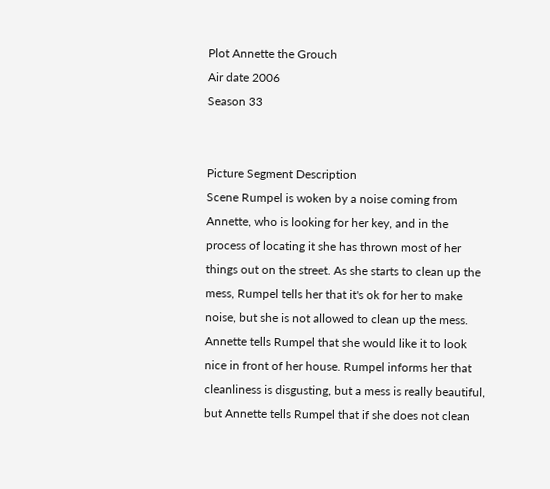Plot Annette the Grouch
Air date 2006
Season 33


Picture Segment Description
Scene Rumpel is woken by a noise coming from Annette, who is looking for her key, and in the process of locating it she has thrown most of her things out on the street. As she starts to clean up the mess, Rumpel tells her that it's ok for her to make noise, but she is not allowed to clean up the mess. Annette tells Rumpel that she would like it to look nice in front of her house. Rumpel informs her that cleanliness is disgusting, but a mess is really beautiful, but Annette tells Rumpel that if she does not clean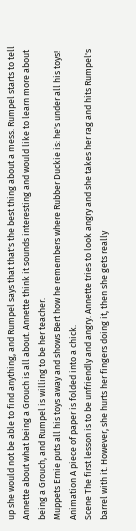up she would not be able to find anything, and Rumpel says that that's the best thing about a mess. Rumpel starts to tell Annette about what being a Grouch is all about. Annette think it sounds interesting and would like to learn more about being a Grouch, and Rumpel is willing to be her teacher.
Muppets Ernie puts all his toys away and shows Bert how he remembers where Rubber Duckie is: he's under all his toys!
Animation A piece of paper is folded into a chick.
Scene The first lesson is to be unfriendly and angry. Annette tries to look angry and she takes her rag and hits Rumpel's barrel with it. However, she hurts her fingers doing it, then she gets really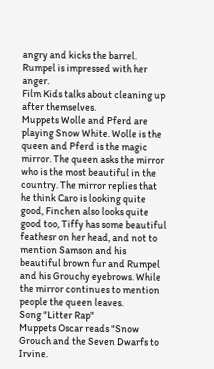angry and kicks the barrel. Rumpel is impressed with her anger.
Film Kids talks about cleaning up after themselves.
Muppets Wolle and Pferd are playing Snow White. Wolle is the queen and Pferd is the magic mirror. The queen asks the mirror who is the most beautiful in the country. The mirror replies that he think Caro is looking quite good, Finchen also looks quite good too, Tiffy has some beautiful feathesr on her head, and not to mention Samson and his beautiful brown fur and Rumpel and his Grouchy eyebrows. While the mirror continues to mention people the queen leaves.
Song "Litter Rap"
Muppets Oscar reads "Snow Grouch and the Seven Dwarfs to Irvine.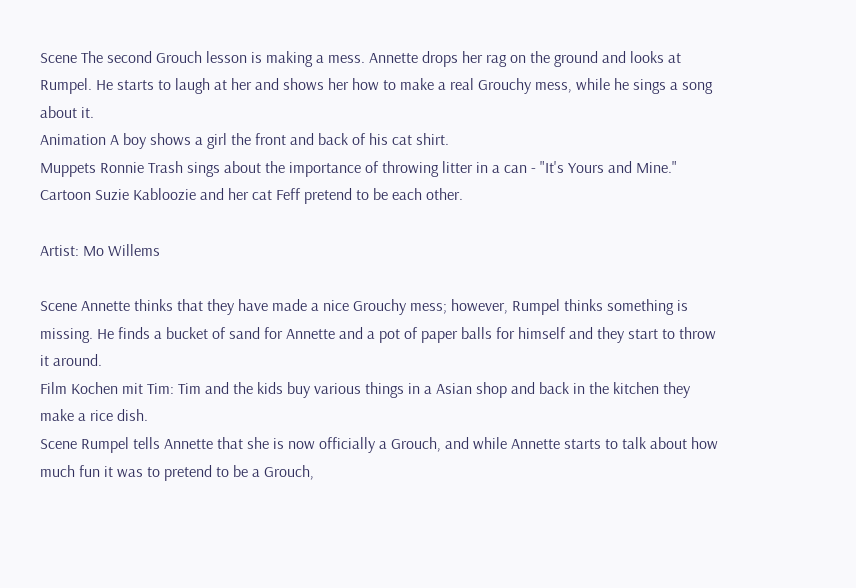Scene The second Grouch lesson is making a mess. Annette drops her rag on the ground and looks at Rumpel. He starts to laugh at her and shows her how to make a real Grouchy mess, while he sings a song about it.
Animation A boy shows a girl the front and back of his cat shirt.
Muppets Ronnie Trash sings about the importance of throwing litter in a can - "It's Yours and Mine."
Cartoon Suzie Kabloozie and her cat Feff pretend to be each other.

Artist: Mo Willems

Scene Annette thinks that they have made a nice Grouchy mess; however, Rumpel thinks something is missing. He finds a bucket of sand for Annette and a pot of paper balls for himself and they start to throw it around.
Film Kochen mit Tim: Tim and the kids buy various things in a Asian shop and back in the kitchen they make a rice dish.
Scene Rumpel tells Annette that she is now officially a Grouch, and while Annette starts to talk about how much fun it was to pretend to be a Grouch,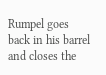Rumpel goes back in his barrel and closes the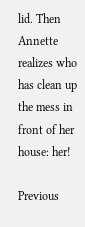lid. Then Annette realizes who has clean up the mess in front of her house: her!

Previous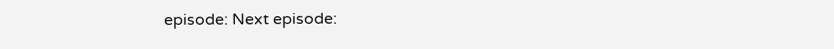episode: Next episode: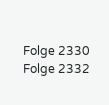Folge 2330 Folge 2332